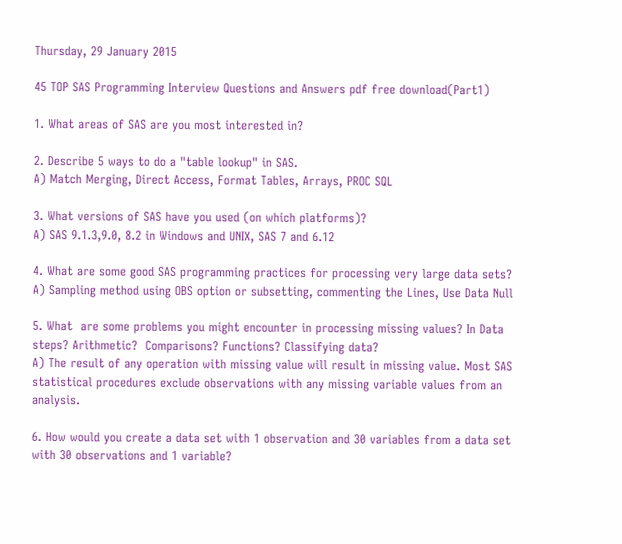Thursday, 29 January 2015

45 TOP SAS Programming Interview Questions and Answers pdf free download(Part1)

1. What areas of SAS are you most interested in?

2. Describe 5 ways to do a "table lookup" in SAS.
A) Match Merging, Direct Access, Format Tables, Arrays, PROC SQL

3. What versions of SAS have you used (on which platforms)?
A) SAS 9.1.3,9.0, 8.2 in Windows and UNIX, SAS 7 and 6.12

4. What are some good SAS programming practices for processing very large data sets?
A) Sampling method using OBS option or subsetting, commenting the Lines, Use Data Null

5. What  are some problems you might encounter in processing missing values? In Data steps? Arithmetic?  Comparisons? Functions? Classifying data?
A) The result of any operation with missing value will result in missing value. Most SAS statistical procedures exclude observations with any missing variable values from an analysis.

6. How would you create a data set with 1 observation and 30 variables from a data set with 30 observations and 1 variable?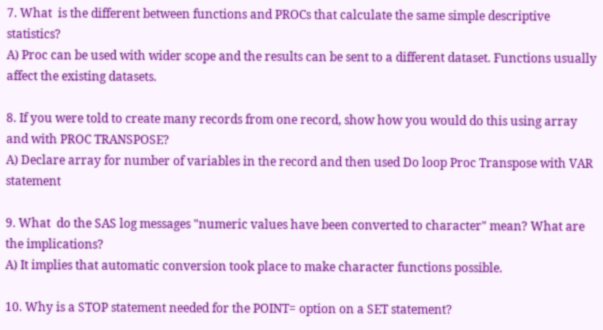7. What  is the different between functions and PROCs that calculate the same simple descriptive statistics?
A) Proc can be used with wider scope and the results can be sent to a different dataset. Functions usually affect the existing datasets.

8. If you were told to create many records from one record, show how you would do this using array and with PROC TRANSPOSE?
A) Declare array for number of variables in the record and then used Do loop Proc Transpose with VAR statement

9. What  do the SAS log messages "numeric values have been converted to character" mean? What are the implications?
A) It implies that automatic conversion took place to make character functions possible.

10. Why is a STOP statement needed for the POINT= option on a SET statement?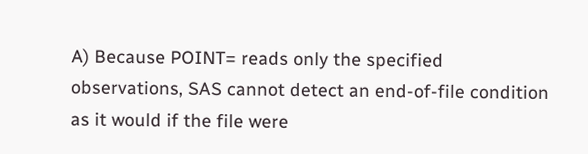A) Because POINT= reads only the specified observations, SAS cannot detect an end-of-file condition as it would if the file were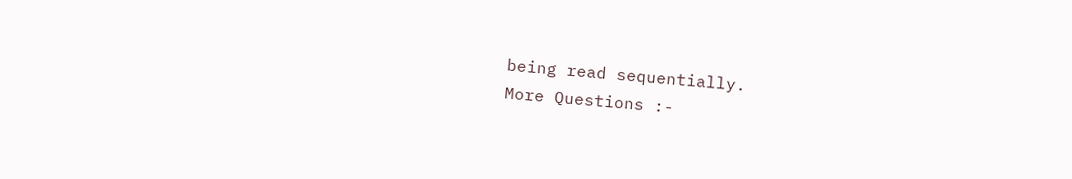being read sequentially.
More Questions :-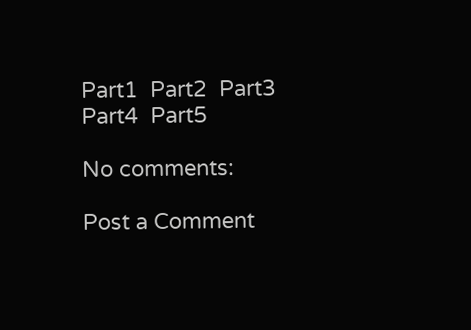Part1  Part2  Part3  Part4  Part5

No comments:

Post a Comment